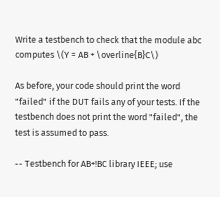Write a testbench to check that the module abc computes \(Y = AB + \overline{B}C\)

As before, your code should print the word "failed" if the DUT fails any of your tests. If the testbench does not print the word "failed", the test is assumed to pass.

-- Testbench for AB+!BC library IEEE; use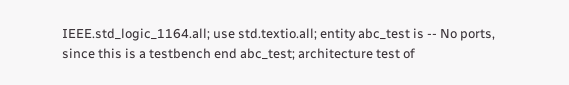IEEE.std_logic_1164.all; use std.textio.all; entity abc_test is -- No ports, since this is a testbench end abc_test; architecture test of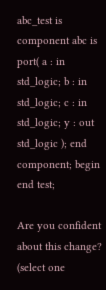abc_test is component abc is port( a : in std_logic; b : in std_logic; c : in std_logic; y : out std_logic ); end component; begin end test;

Are you confident about this change? (select one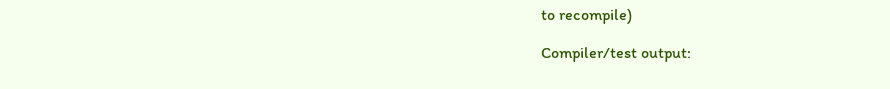to recompile)

Compiler/test output: